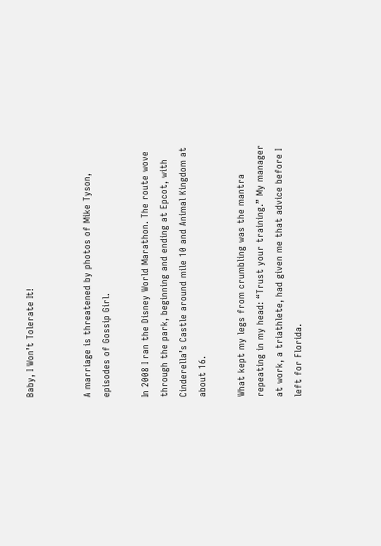Baby, I Won’t Tolerate It!


A marriage is threatened by photos of Mike Tyson, episodes of Gossip Girl.

In 2008 I ran the Disney World Marathon. The route wove through the park, beginning and ending at Epcot, with Cinderella’s Castle around mile 10 and Animal Kingdom at about 16.

What kept my legs from crumbling was the mantra repeating in my head: “Trust your training.” My manager at work, a triathlete, had given me that advice before I left for Florida.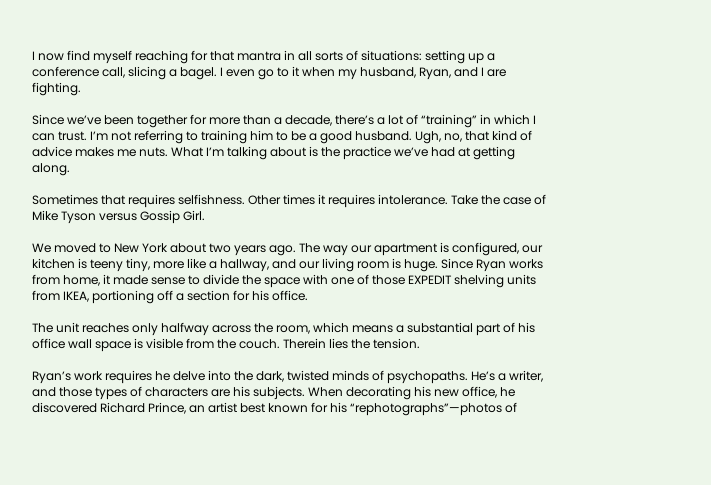I now find myself reaching for that mantra in all sorts of situations: setting up a conference call, slicing a bagel. I even go to it when my husband, Ryan, and I are fighting.

Since we’ve been together for more than a decade, there’s a lot of “training” in which I can trust. I’m not referring to training him to be a good husband. Ugh, no, that kind of advice makes me nuts. What I’m talking about is the practice we’ve had at getting along.

Sometimes that requires selfishness. Other times it requires intolerance. Take the case of Mike Tyson versus Gossip Girl.

We moved to New York about two years ago. The way our apartment is configured, our kitchen is teeny tiny, more like a hallway, and our living room is huge. Since Ryan works from home, it made sense to divide the space with one of those EXPEDIT shelving units from IKEA, portioning off a section for his office.

The unit reaches only halfway across the room, which means a substantial part of his office wall space is visible from the couch. Therein lies the tension.

Ryan’s work requires he delve into the dark, twisted minds of psychopaths. He’s a writer, and those types of characters are his subjects. When decorating his new office, he discovered Richard Prince, an artist best known for his “rephotographs”—photos of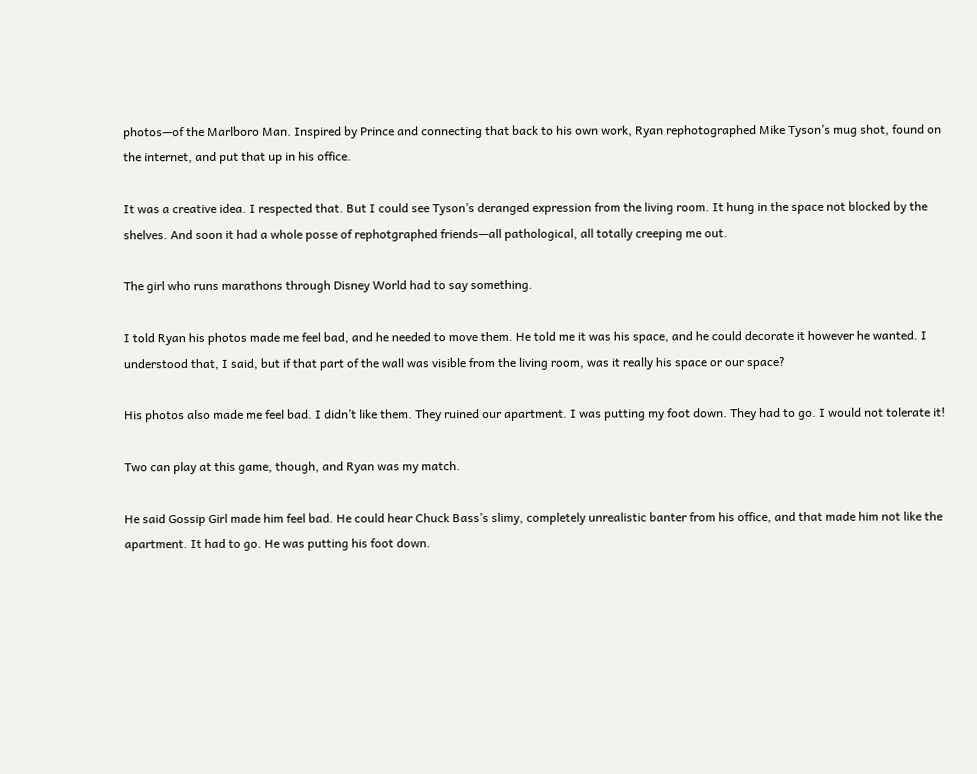photos—of the Marlboro Man. Inspired by Prince and connecting that back to his own work, Ryan rephotographed Mike Tyson’s mug shot, found on the internet, and put that up in his office.

It was a creative idea. I respected that. But I could see Tyson’s deranged expression from the living room. It hung in the space not blocked by the shelves. And soon it had a whole posse of rephotgraphed friends—all pathological, all totally creeping me out.

The girl who runs marathons through Disney World had to say something.

I told Ryan his photos made me feel bad, and he needed to move them. He told me it was his space, and he could decorate it however he wanted. I understood that, I said, but if that part of the wall was visible from the living room, was it really his space or our space?

His photos also made me feel bad. I didn’t like them. They ruined our apartment. I was putting my foot down. They had to go. I would not tolerate it!

Two can play at this game, though, and Ryan was my match.

He said Gossip Girl made him feel bad. He could hear Chuck Bass’s slimy, completely unrealistic banter from his office, and that made him not like the apartment. It had to go. He was putting his foot down.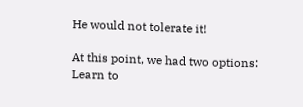He would not tolerate it!

At this point, we had two options: Learn to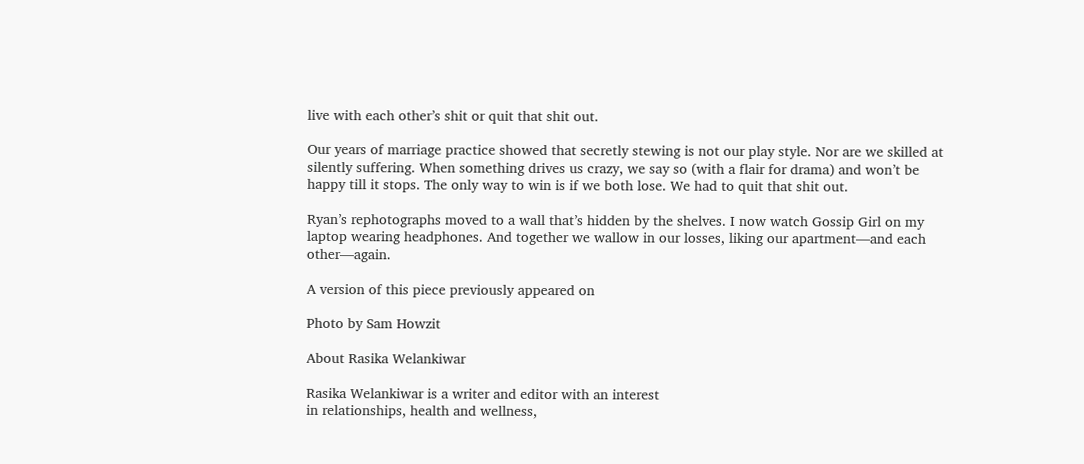live with each other’s shit or quit that shit out.

Our years of marriage practice showed that secretly stewing is not our play style. Nor are we skilled at silently suffering. When something drives us crazy, we say so (with a flair for drama) and won’t be happy till it stops. The only way to win is if we both lose. We had to quit that shit out.

Ryan’s rephotographs moved to a wall that’s hidden by the shelves. I now watch Gossip Girl on my laptop wearing headphones. And together we wallow in our losses, liking our apartment—and each other—again.

A version of this piece previously appeared on

Photo by Sam Howzit

About Rasika Welankiwar

Rasika Welankiwar is a writer and editor with an interest
in relationships, health and wellness,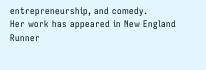entrepreneurship, and comedy.
Her work has appeared in New England Runner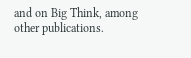and on Big Think, among
other publications.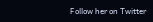Follow her on Twitter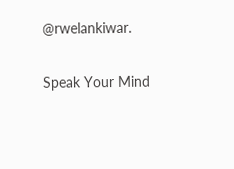@rwelankiwar.

Speak Your Mind